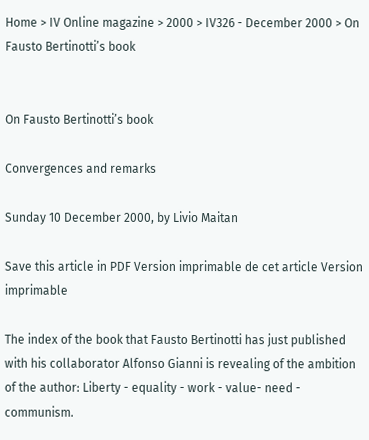Home > IV Online magazine > 2000 > IV326 - December 2000 > On Fausto Bertinotti’s book


On Fausto Bertinotti’s book

Convergences and remarks

Sunday 10 December 2000, by Livio Maitan

Save this article in PDF Version imprimable de cet article Version imprimable

The index of the book that Fausto Bertinotti has just published with his collaborator Alfonso Gianni is revealing of the ambition of the author: Liberty - equality - work - value- need - communism.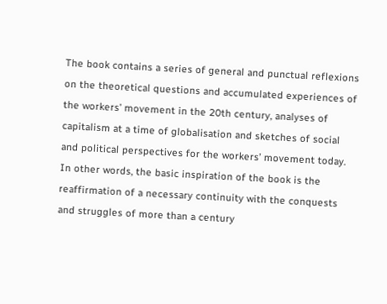The book contains a series of general and punctual reflexions on the theoretical questions and accumulated experiences of the workers’ movement in the 20th century, analyses of capitalism at a time of globalisation and sketches of social and political perspectives for the workers’ movement today. In other words, the basic inspiration of the book is the reaffirmation of a necessary continuity with the conquests and struggles of more than a century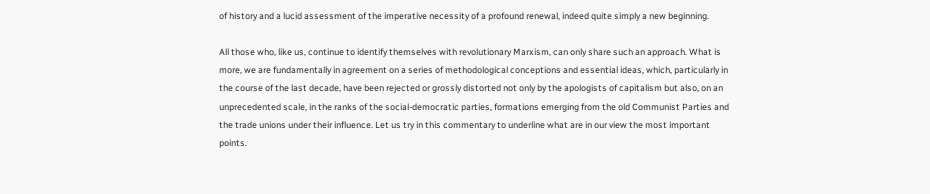of history and a lucid assessment of the imperative necessity of a profound renewal, indeed quite simply a new beginning.

All those who, like us, continue to identify themselves with revolutionary Marxism, can only share such an approach. What is more, we are fundamentally in agreement on a series of methodological conceptions and essential ideas, which, particularly in the course of the last decade, have been rejected or grossly distorted not only by the apologists of capitalism but also, on an unprecedented scale, in the ranks of the social-democratic parties, formations emerging from the old Communist Parties and the trade unions under their influence. Let us try in this commentary to underline what are in our view the most important points.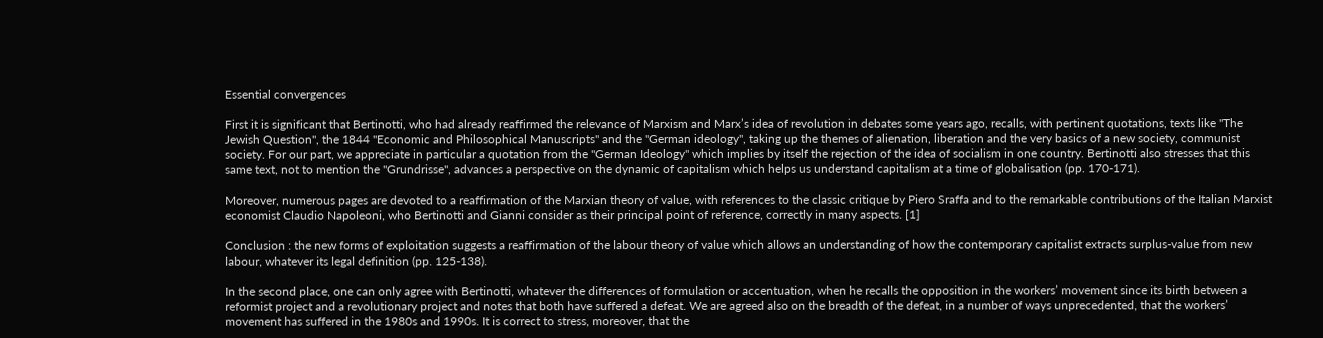Essential convergences

First it is significant that Bertinotti, who had already reaffirmed the relevance of Marxism and Marx’s idea of revolution in debates some years ago, recalls, with pertinent quotations, texts like "The Jewish Question", the 1844 "Economic and Philosophical Manuscripts" and the "German ideology", taking up the themes of alienation, liberation and the very basics of a new society, communist society. For our part, we appreciate in particular a quotation from the "German Ideology" which implies by itself the rejection of the idea of socialism in one country. Bertinotti also stresses that this same text, not to mention the "Grundrisse", advances a perspective on the dynamic of capitalism which helps us understand capitalism at a time of globalisation (pp. 170-171).

Moreover, numerous pages are devoted to a reaffirmation of the Marxian theory of value, with references to the classic critique by Piero Sraffa and to the remarkable contributions of the Italian Marxist economist Claudio Napoleoni, who Bertinotti and Gianni consider as their principal point of reference, correctly in many aspects. [1]

Conclusion : the new forms of exploitation suggests a reaffirmation of the labour theory of value which allows an understanding of how the contemporary capitalist extracts surplus-value from new labour, whatever its legal definition (pp. 125-138).

In the second place, one can only agree with Bertinotti, whatever the differences of formulation or accentuation, when he recalls the opposition in the workers’ movement since its birth between a reformist project and a revolutionary project and notes that both have suffered a defeat. We are agreed also on the breadth of the defeat, in a number of ways unprecedented, that the workers’ movement has suffered in the 1980s and 1990s. It is correct to stress, moreover, that the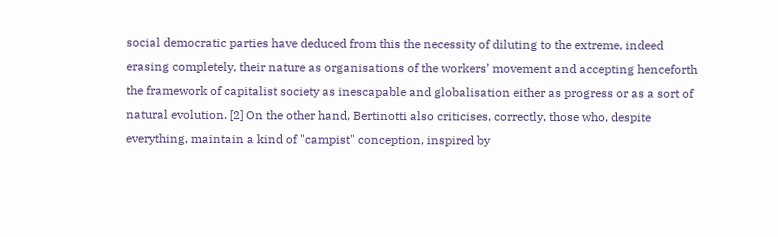social democratic parties have deduced from this the necessity of diluting to the extreme, indeed erasing completely, their nature as organisations of the workers’ movement and accepting henceforth the framework of capitalist society as inescapable and globalisation either as progress or as a sort of natural evolution. [2] On the other hand, Bertinotti also criticises, correctly, those who, despite everything, maintain a kind of "campist" conception, inspired by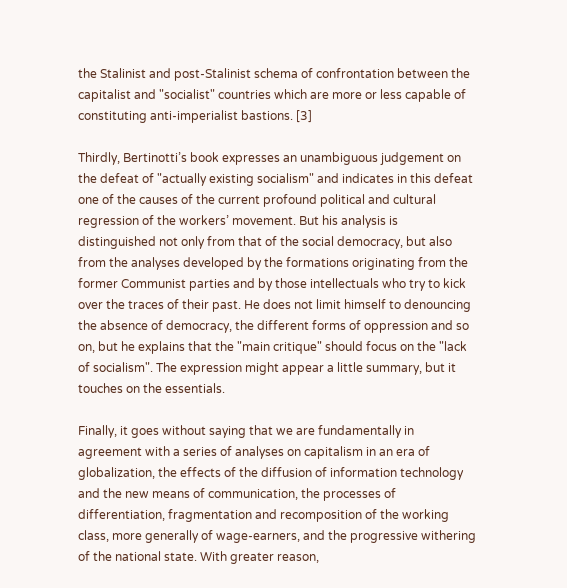the Stalinist and post-Stalinist schema of confrontation between the capitalist and "socialist" countries which are more or less capable of constituting anti-imperialist bastions. [3]

Thirdly, Bertinotti’s book expresses an unambiguous judgement on the defeat of "actually existing socialism" and indicates in this defeat one of the causes of the current profound political and cultural regression of the workers’ movement. But his analysis is distinguished not only from that of the social democracy, but also from the analyses developed by the formations originating from the former Communist parties and by those intellectuals who try to kick over the traces of their past. He does not limit himself to denouncing the absence of democracy, the different forms of oppression and so on, but he explains that the "main critique" should focus on the "lack of socialism". The expression might appear a little summary, but it touches on the essentials.

Finally, it goes without saying that we are fundamentally in agreement with a series of analyses on capitalism in an era of globalization, the effects of the diffusion of information technology and the new means of communication, the processes of differentiation, fragmentation and recomposition of the working class, more generally of wage-earners, and the progressive withering of the national state. With greater reason,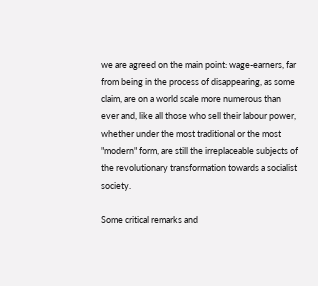we are agreed on the main point: wage-earners, far from being in the process of disappearing, as some claim, are on a world scale more numerous than ever and, like all those who sell their labour power, whether under the most traditional or the most "modern" form, are still the irreplaceable subjects of the revolutionary transformation towards a socialist society.

Some critical remarks and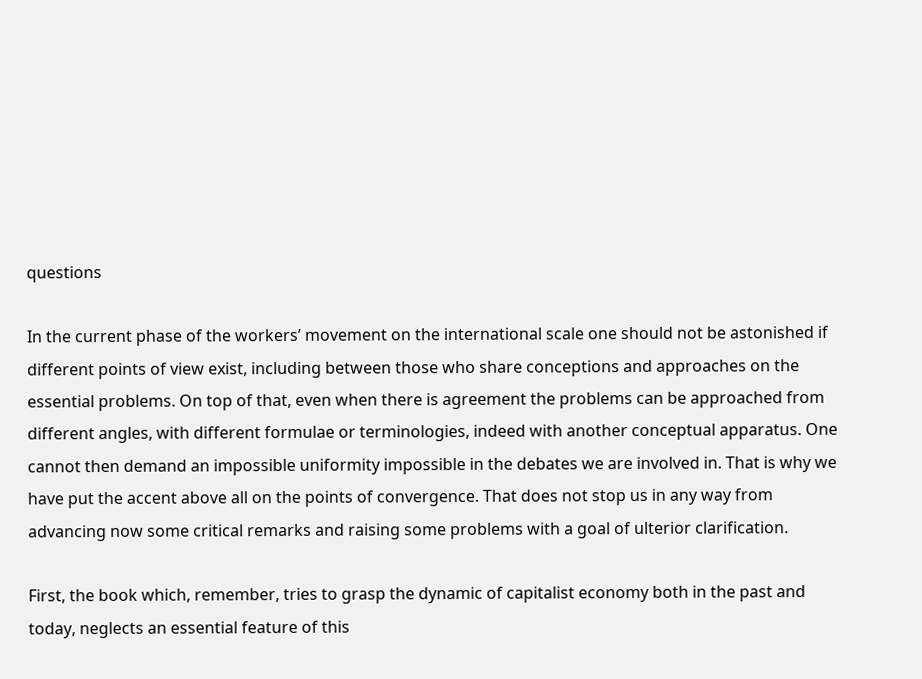questions

In the current phase of the workers’ movement on the international scale one should not be astonished if different points of view exist, including between those who share conceptions and approaches on the essential problems. On top of that, even when there is agreement the problems can be approached from different angles, with different formulae or terminologies, indeed with another conceptual apparatus. One cannot then demand an impossible uniformity impossible in the debates we are involved in. That is why we have put the accent above all on the points of convergence. That does not stop us in any way from advancing now some critical remarks and raising some problems with a goal of ulterior clarification.

First, the book which, remember, tries to grasp the dynamic of capitalist economy both in the past and today, neglects an essential feature of this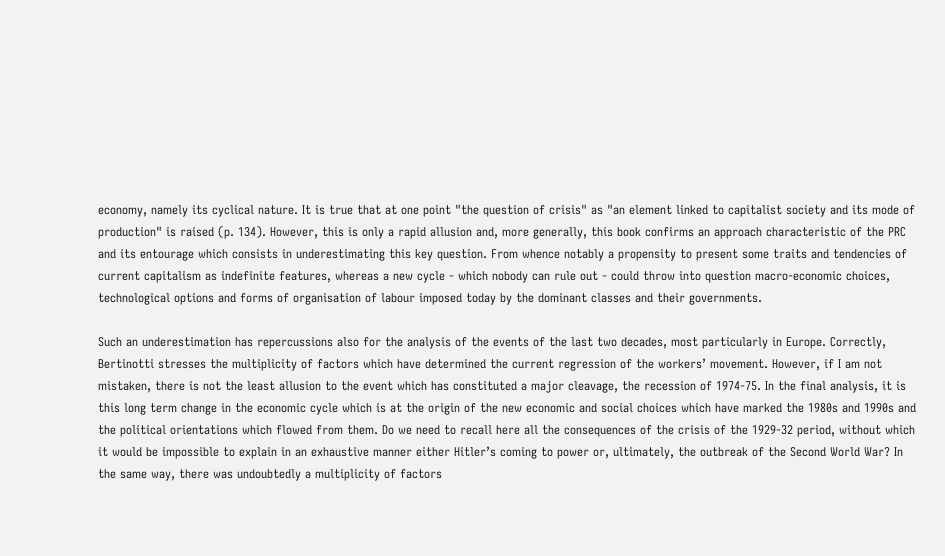economy, namely its cyclical nature. It is true that at one point "the question of crisis" as "an element linked to capitalist society and its mode of production" is raised (p. 134). However, this is only a rapid allusion and, more generally, this book confirms an approach characteristic of the PRC and its entourage which consists in underestimating this key question. From whence notably a propensity to present some traits and tendencies of current capitalism as indefinite features, whereas a new cycle - which nobody can rule out - could throw into question macro-economic choices, technological options and forms of organisation of labour imposed today by the dominant classes and their governments.

Such an underestimation has repercussions also for the analysis of the events of the last two decades, most particularly in Europe. Correctly, Bertinotti stresses the multiplicity of factors which have determined the current regression of the workers’ movement. However, if I am not mistaken, there is not the least allusion to the event which has constituted a major cleavage, the recession of 1974-75. In the final analysis, it is this long term change in the economic cycle which is at the origin of the new economic and social choices which have marked the 1980s and 1990s and the political orientations which flowed from them. Do we need to recall here all the consequences of the crisis of the 1929-32 period, without which it would be impossible to explain in an exhaustive manner either Hitler’s coming to power or, ultimately, the outbreak of the Second World War? In the same way, there was undoubtedly a multiplicity of factors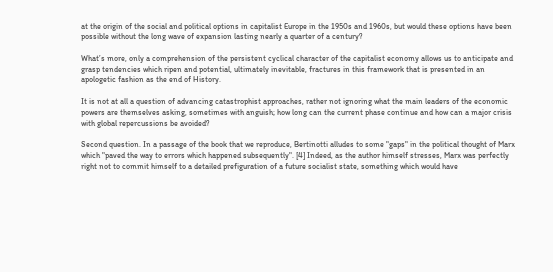at the origin of the social and political options in capitalist Europe in the 1950s and 1960s, but would these options have been possible without the long wave of expansion lasting nearly a quarter of a century?

What’s more, only a comprehension of the persistent cyclical character of the capitalist economy allows us to anticipate and grasp tendencies which ripen and potential, ultimately inevitable, fractures in this framework that is presented in an apologetic fashion as the end of History.

It is not at all a question of advancing catastrophist approaches, rather not ignoring what the main leaders of the economic powers are themselves asking, sometimes with anguish; how long can the current phase continue and how can a major crisis with global repercussions be avoided?

Second question. In a passage of the book that we reproduce, Bertinotti alludes to some "gaps" in the political thought of Marx which "paved the way to errors which happened subsequently". [4] Indeed, as the author himself stresses, Marx was perfectly right not to commit himself to a detailed prefiguration of a future socialist state, something which would have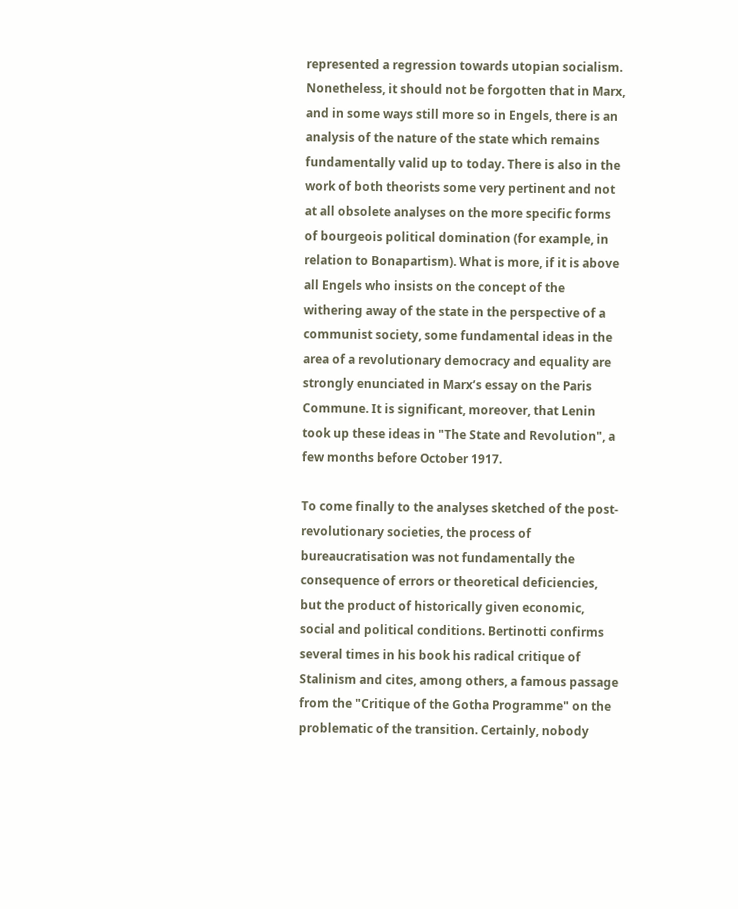represented a regression towards utopian socialism. Nonetheless, it should not be forgotten that in Marx, and in some ways still more so in Engels, there is an analysis of the nature of the state which remains fundamentally valid up to today. There is also in the work of both theorists some very pertinent and not at all obsolete analyses on the more specific forms of bourgeois political domination (for example, in relation to Bonapartism). What is more, if it is above all Engels who insists on the concept of the withering away of the state in the perspective of a communist society, some fundamental ideas in the area of a revolutionary democracy and equality are strongly enunciated in Marx’s essay on the Paris Commune. It is significant, moreover, that Lenin took up these ideas in "The State and Revolution", a few months before October 1917.

To come finally to the analyses sketched of the post-revolutionary societies, the process of bureaucratisation was not fundamentally the consequence of errors or theoretical deficiencies, but the product of historically given economic, social and political conditions. Bertinotti confirms several times in his book his radical critique of Stalinism and cites, among others, a famous passage from the "Critique of the Gotha Programme" on the problematic of the transition. Certainly, nobody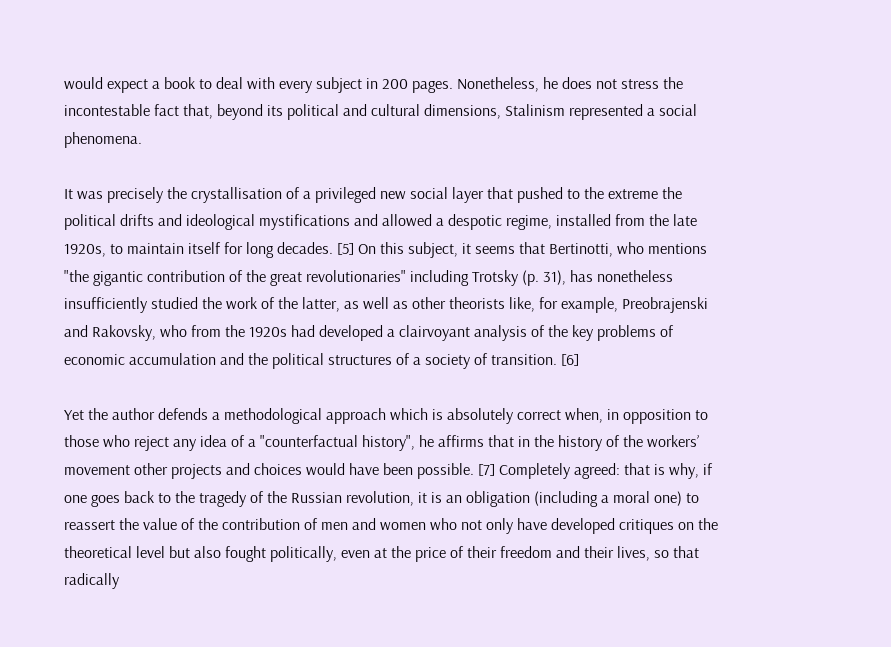would expect a book to deal with every subject in 200 pages. Nonetheless, he does not stress the incontestable fact that, beyond its political and cultural dimensions, Stalinism represented a social phenomena.

It was precisely the crystallisation of a privileged new social layer that pushed to the extreme the political drifts and ideological mystifications and allowed a despotic regime, installed from the late 1920s, to maintain itself for long decades. [5] On this subject, it seems that Bertinotti, who mentions "the gigantic contribution of the great revolutionaries" including Trotsky (p. 31), has nonetheless insufficiently studied the work of the latter, as well as other theorists like, for example, Preobrajenski and Rakovsky, who from the 1920s had developed a clairvoyant analysis of the key problems of economic accumulation and the political structures of a society of transition. [6]

Yet the author defends a methodological approach which is absolutely correct when, in opposition to those who reject any idea of a "counterfactual history", he affirms that in the history of the workers’ movement other projects and choices would have been possible. [7] Completely agreed: that is why, if one goes back to the tragedy of the Russian revolution, it is an obligation (including a moral one) to reassert the value of the contribution of men and women who not only have developed critiques on the theoretical level but also fought politically, even at the price of their freedom and their lives, so that radically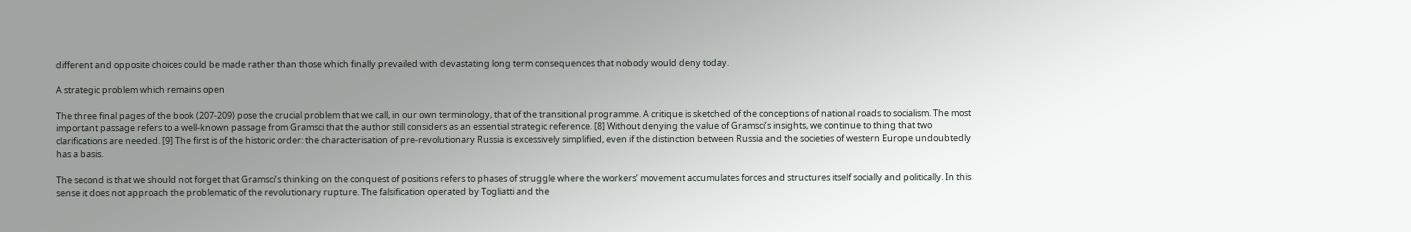different and opposite choices could be made rather than those which finally prevailed with devastating long term consequences that nobody would deny today.

A strategic problem which remains open

The three final pages of the book (207-209) pose the crucial problem that we call, in our own terminology, that of the transitional programme. A critique is sketched of the conceptions of national roads to socialism. The most important passage refers to a well-known passage from Gramsci that the author still considers as an essential strategic reference. [8] Without denying the value of Gramsci’s insights, we continue to thing that two clarifications are needed. [9] The first is of the historic order: the characterisation of pre-revolutionary Russia is excessively simplified, even if the distinction between Russia and the societies of western Europe undoubtedly has a basis.

The second is that we should not forget that Gramsci’s thinking on the conquest of positions refers to phases of struggle where the workers’ movement accumulates forces and structures itself socially and politically. In this sense it does not approach the problematic of the revolutionary rupture. The falsification operated by Togliatti and the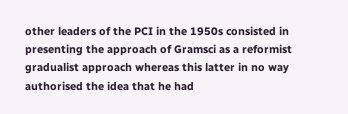other leaders of the PCI in the 1950s consisted in presenting the approach of Gramsci as a reformist gradualist approach whereas this latter in no way authorised the idea that he had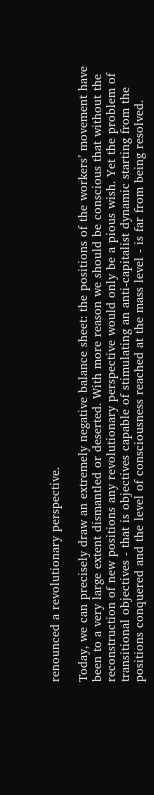renounced a revolutionary perspective.

Today, we can precisely draw an extremely negative balance sheet: the positions of the workers’ movement have been to a very large extent dismantled or deserted. With more reason we should be conscious that without the reconstruction of new positions any revolutionary perspective would only be a pious wish. Yet the problem of transitional objectives - that is objectives capable of stimulating an anti-capitalist dynamic starting from the positions conquered and the level of consciousness reached at the mass level - is far from being resolved.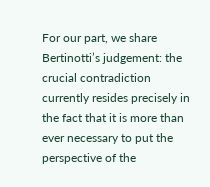For our part, we share Bertinotti’s judgement: the crucial contradiction currently resides precisely in the fact that it is more than ever necessary to put the perspective of the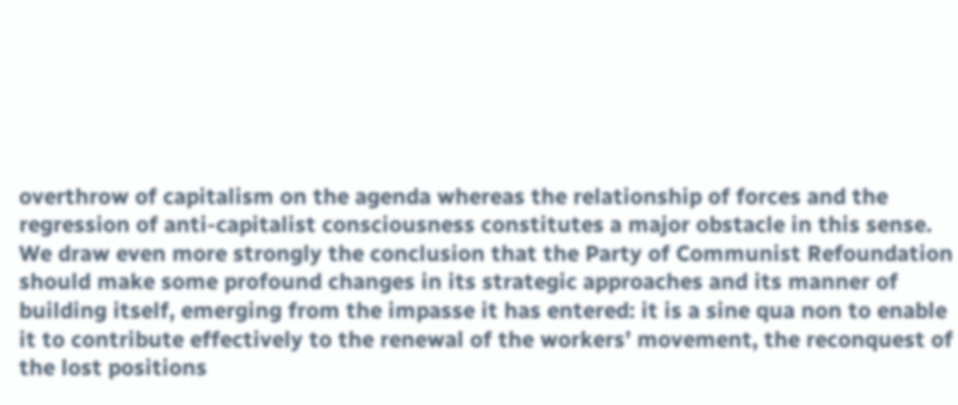overthrow of capitalism on the agenda whereas the relationship of forces and the regression of anti-capitalist consciousness constitutes a major obstacle in this sense. We draw even more strongly the conclusion that the Party of Communist Refoundation should make some profound changes in its strategic approaches and its manner of building itself, emerging from the impasse it has entered: it is a sine qua non to enable it to contribute effectively to the renewal of the workers’ movement, the reconquest of the lost positions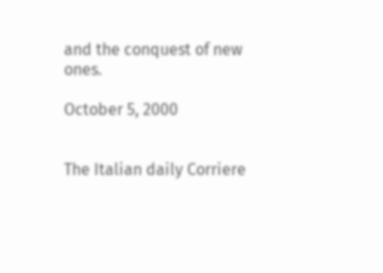and the conquest of new ones.

October 5, 2000


The Italian daily Corriere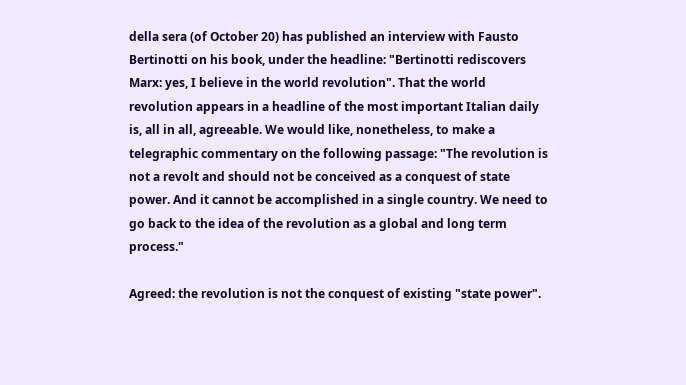della sera (of October 20) has published an interview with Fausto Bertinotti on his book, under the headline: "Bertinotti rediscovers Marx: yes, I believe in the world revolution". That the world revolution appears in a headline of the most important Italian daily is, all in all, agreeable. We would like, nonetheless, to make a telegraphic commentary on the following passage: "The revolution is not a revolt and should not be conceived as a conquest of state power. And it cannot be accomplished in a single country. We need to go back to the idea of the revolution as a global and long term process."

Agreed: the revolution is not the conquest of existing "state power".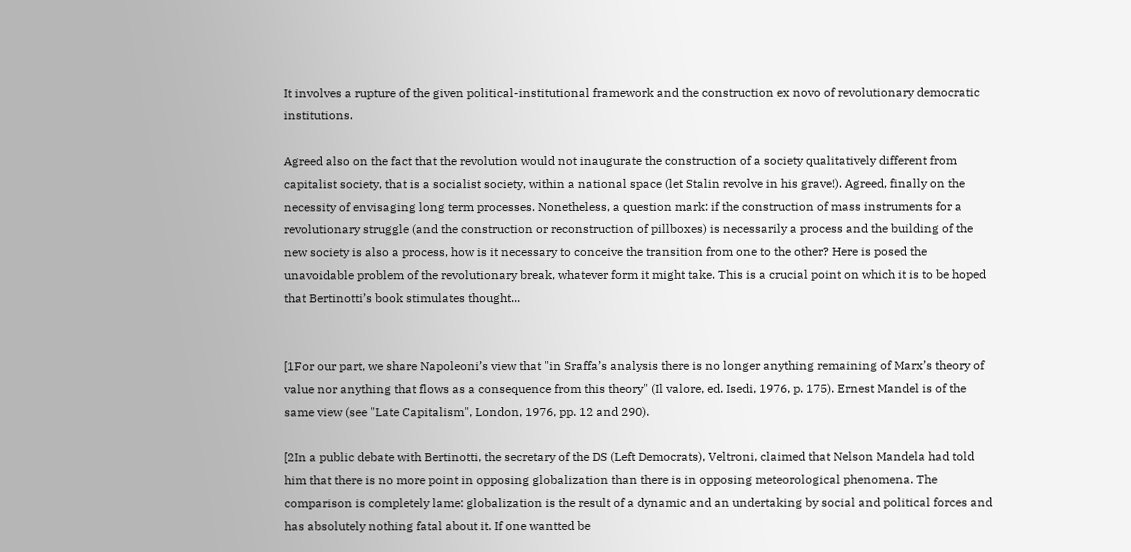It involves a rupture of the given political-institutional framework and the construction ex novo of revolutionary democratic institutions.

Agreed also on the fact that the revolution would not inaugurate the construction of a society qualitatively different from capitalist society, that is a socialist society, within a national space (let Stalin revolve in his grave!). Agreed, finally on the necessity of envisaging long term processes. Nonetheless, a question mark: if the construction of mass instruments for a revolutionary struggle (and the construction or reconstruction of pillboxes) is necessarily a process and the building of the new society is also a process, how is it necessary to conceive the transition from one to the other? Here is posed the unavoidable problem of the revolutionary break, whatever form it might take. This is a crucial point on which it is to be hoped that Bertinotti’s book stimulates thought...


[1For our part, we share Napoleoni’s view that "in Sraffa’s analysis there is no longer anything remaining of Marx’s theory of value nor anything that flows as a consequence from this theory" (Il valore, ed. Isedi, 1976, p. 175). Ernest Mandel is of the same view (see "Late Capitalism", London, 1976, pp. 12 and 290).

[2In a public debate with Bertinotti, the secretary of the DS (Left Democrats), Veltroni, claimed that Nelson Mandela had told him that there is no more point in opposing globalization than there is in opposing meteorological phenomena. The comparison is completely lame: globalization is the result of a dynamic and an undertaking by social and political forces and has absolutely nothing fatal about it. If one wantted be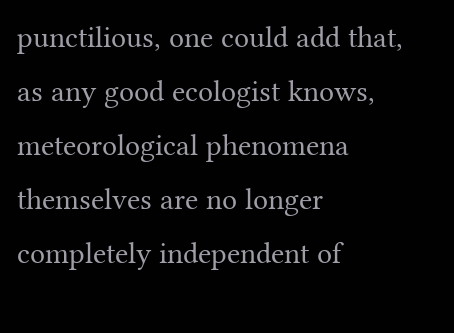punctilious, one could add that, as any good ecologist knows, meteorological phenomena themselves are no longer completely independent of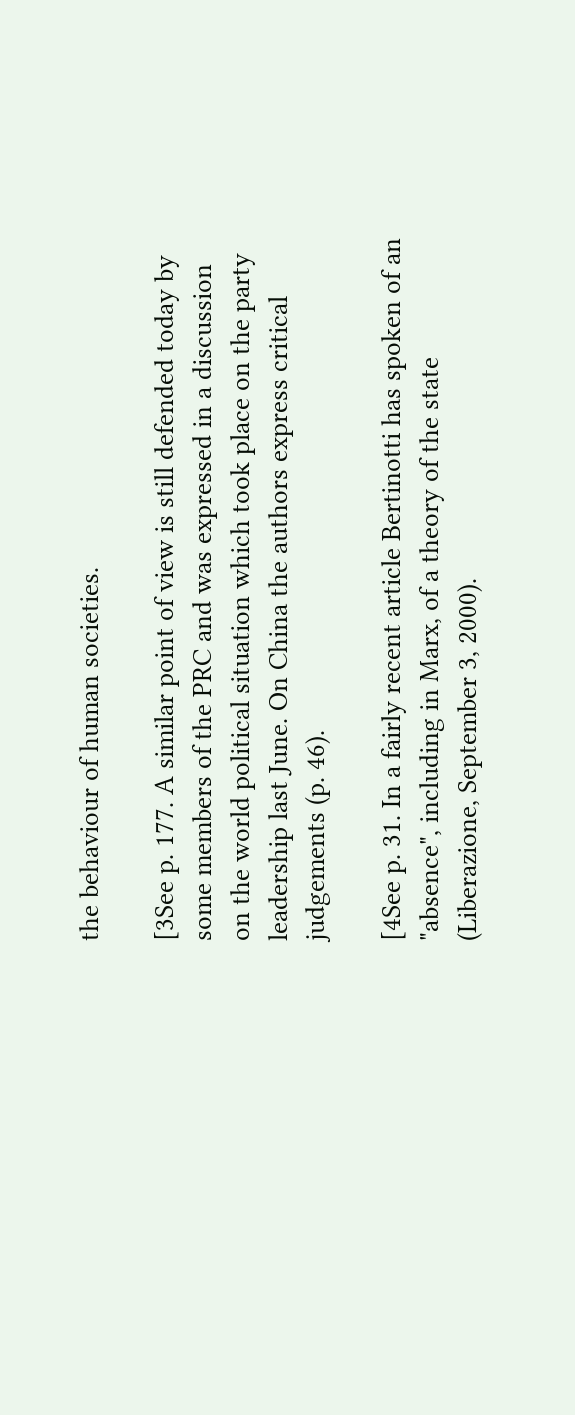the behaviour of human societies.

[3See p. 177. A similar point of view is still defended today by some members of the PRC and was expressed in a discussion on the world political situation which took place on the party leadership last June. On China the authors express critical judgements (p. 46).

[4See p. 31. In a fairly recent article Bertinotti has spoken of an "absence", including in Marx, of a theory of the state (Liberazione, September 3, 2000).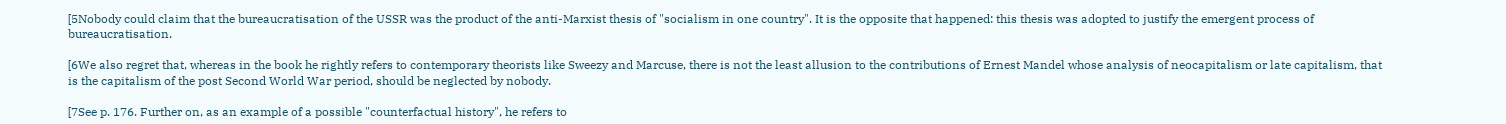[5Nobody could claim that the bureaucratisation of the USSR was the product of the anti-Marxist thesis of "socialism in one country". It is the opposite that happened: this thesis was adopted to justify the emergent process of bureaucratisation.

[6We also regret that, whereas in the book he rightly refers to contemporary theorists like Sweezy and Marcuse, there is not the least allusion to the contributions of Ernest Mandel whose analysis of neocapitalism or late capitalism, that is the capitalism of the post Second World War period, should be neglected by nobody.

[7See p. 176. Further on, as an example of a possible "counterfactual history", he refers to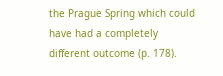the Prague Spring which could have had a completely different outcome (p. 178).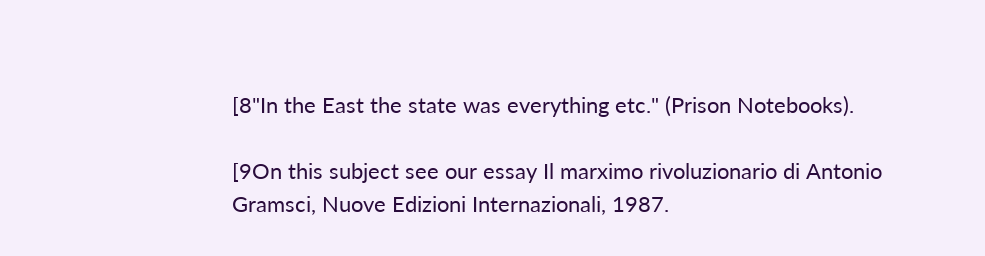[8"In the East the state was everything etc." (Prison Notebooks).

[9On this subject see our essay Il marximo rivoluzionario di Antonio Gramsci, Nuove Edizioni Internazionali, 1987.